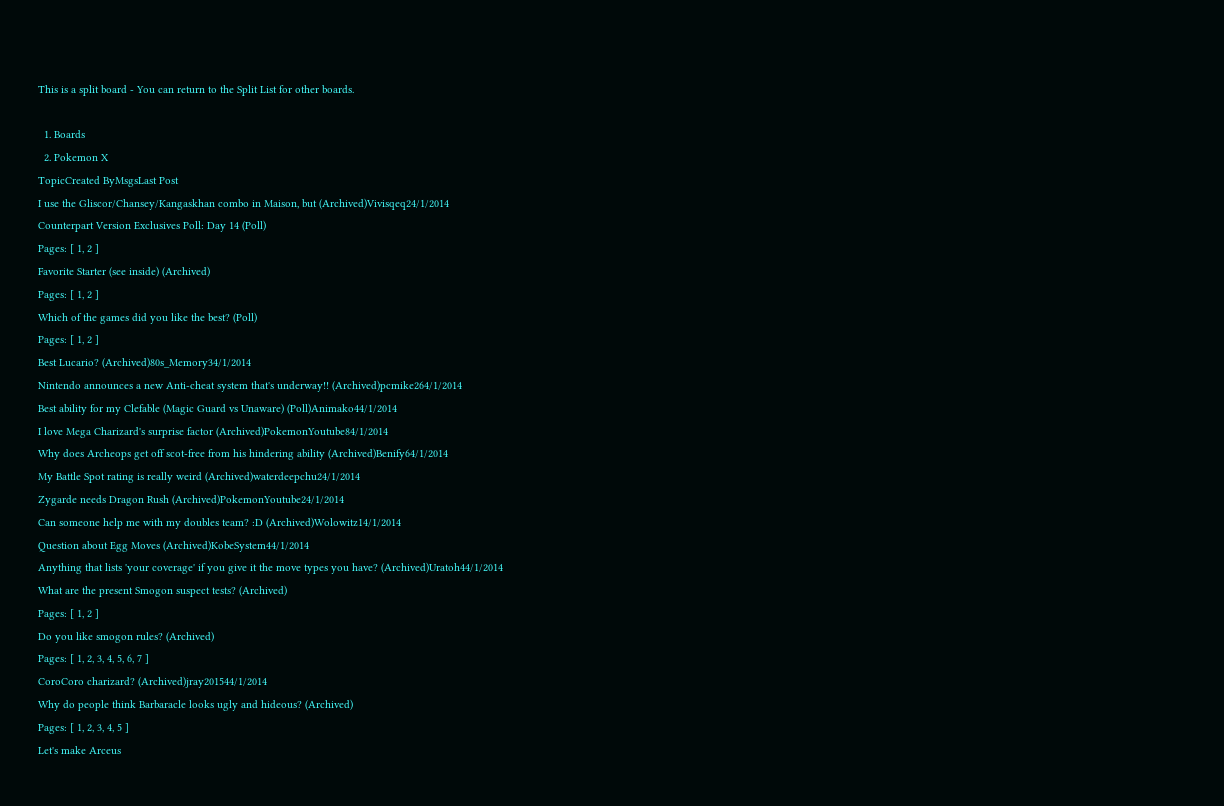This is a split board - You can return to the Split List for other boards.

  1. Boards
  2. Pokemon X
TopicCreated ByMsgsLast Post
I use the Gliscor/Chansey/Kangaskhan combo in Maison, but (Archived)Vivisqeq24/1/2014
Counterpart Version Exclusives Poll: Day 14 (Poll)
Pages: [ 1, 2 ]
Favorite Starter (see inside) (Archived)
Pages: [ 1, 2 ]
Which of the games did you like the best? (Poll)
Pages: [ 1, 2 ]
Best Lucario? (Archived)80s_Memory34/1/2014
Nintendo announces a new Anti-cheat system that's underway!! (Archived)pcmike264/1/2014
Best ability for my Clefable (Magic Guard vs Unaware) (Poll)Animako44/1/2014
I love Mega Charizard's surprise factor (Archived)PokemonYoutube84/1/2014
Why does Archeops get off scot-free from his hindering ability (Archived)Benify64/1/2014
My Battle Spot rating is really weird (Archived)waterdeepchu24/1/2014
Zygarde needs Dragon Rush (Archived)PokemonYoutube24/1/2014
Can someone help me with my doubles team? :D (Archived)Wolowitz14/1/2014
Question about Egg Moves (Archived)KobeSystem44/1/2014
Anything that lists 'your coverage' if you give it the move types you have? (Archived)Uratoh44/1/2014
What are the present Smogon suspect tests? (Archived)
Pages: [ 1, 2 ]
Do you like smogon rules? (Archived)
Pages: [ 1, 2, 3, 4, 5, 6, 7 ]
CoroCoro charizard? (Archived)jray201544/1/2014
Why do people think Barbaracle looks ugly and hideous? (Archived)
Pages: [ 1, 2, 3, 4, 5 ]
Let's make Arceus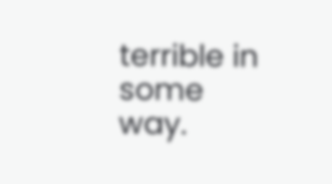terrible in some way.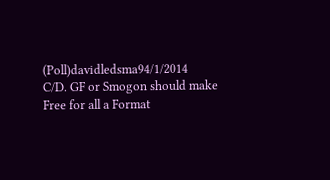(Poll)davidledsma94/1/2014
C/D. GF or Smogon should make Free for all a Format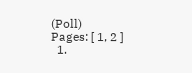(Poll)
Pages: [ 1, 2 ]
  1.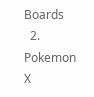Boards
  2. Pokemon X